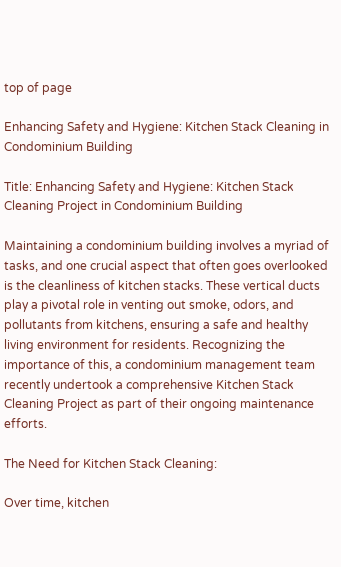top of page

Enhancing Safety and Hygiene: Kitchen Stack Cleaning in Condominium Building

Title: Enhancing Safety and Hygiene: Kitchen Stack Cleaning Project in Condominium Building

Maintaining a condominium building involves a myriad of tasks, and one crucial aspect that often goes overlooked is the cleanliness of kitchen stacks. These vertical ducts play a pivotal role in venting out smoke, odors, and pollutants from kitchens, ensuring a safe and healthy living environment for residents. Recognizing the importance of this, a condominium management team recently undertook a comprehensive Kitchen Stack Cleaning Project as part of their ongoing maintenance efforts.

The Need for Kitchen Stack Cleaning:

Over time, kitchen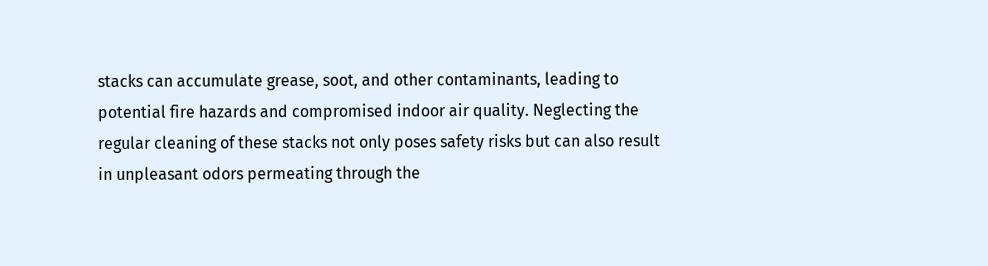stacks can accumulate grease, soot, and other contaminants, leading to potential fire hazards and compromised indoor air quality. Neglecting the regular cleaning of these stacks not only poses safety risks but can also result in unpleasant odors permeating through the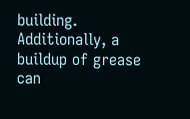building. Additionally, a buildup of grease can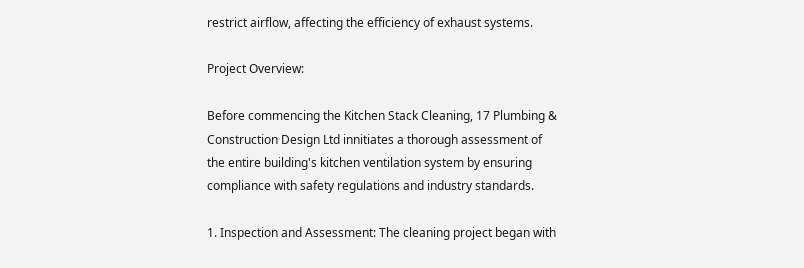restrict airflow, affecting the efficiency of exhaust systems.

Project Overview:

Before commencing the Kitchen Stack Cleaning, 17 Plumbing & Construction Design Ltd innitiates a thorough assessment of the entire building's kitchen ventilation system by ensuring compliance with safety regulations and industry standards.

1. Inspection and Assessment: The cleaning project began with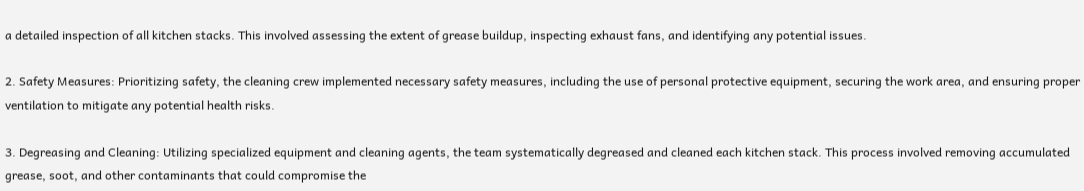a detailed inspection of all kitchen stacks. This involved assessing the extent of grease buildup, inspecting exhaust fans, and identifying any potential issues.

2. Safety Measures: Prioritizing safety, the cleaning crew implemented necessary safety measures, including the use of personal protective equipment, securing the work area, and ensuring proper ventilation to mitigate any potential health risks.

3. Degreasing and Cleaning: Utilizing specialized equipment and cleaning agents, the team systematically degreased and cleaned each kitchen stack. This process involved removing accumulated grease, soot, and other contaminants that could compromise the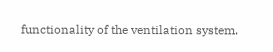functionality of the ventilation system.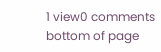1 view0 comments
bottom of page